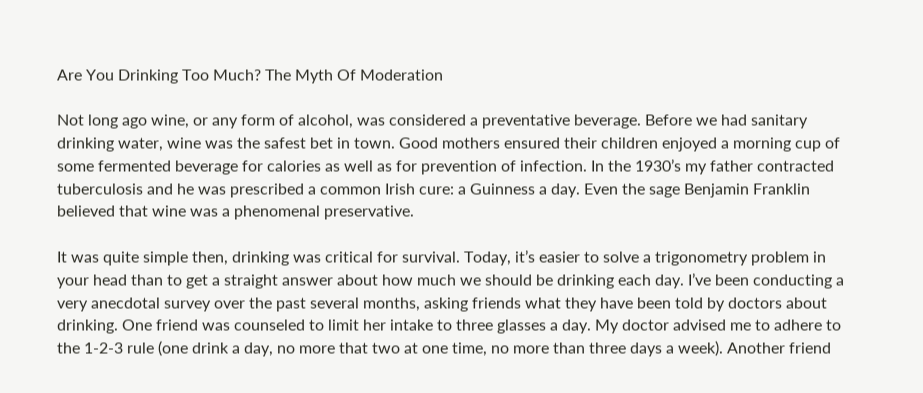Are You Drinking Too Much? The Myth Of Moderation

Not long ago wine, or any form of alcohol, was considered a preventative beverage. Before we had sanitary drinking water, wine was the safest bet in town. Good mothers ensured their children enjoyed a morning cup of some fermented beverage for calories as well as for prevention of infection. In the 1930’s my father contracted tuberculosis and he was prescribed a common Irish cure: a Guinness a day. Even the sage Benjamin Franklin believed that wine was a phenomenal preservative.

It was quite simple then, drinking was critical for survival. Today, it’s easier to solve a trigonometry problem in your head than to get a straight answer about how much we should be drinking each day. I’ve been conducting a very anecdotal survey over the past several months, asking friends what they have been told by doctors about drinking. One friend was counseled to limit her intake to three glasses a day. My doctor advised me to adhere to the 1-2-3 rule (one drink a day, no more that two at one time, no more than three days a week). Another friend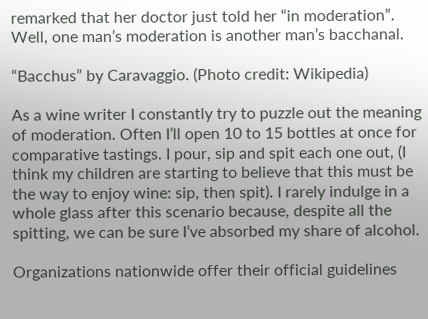remarked that her doctor just told her “in moderation”. Well, one man’s moderation is another man’s bacchanal.

“Bacchus” by Caravaggio. (Photo credit: Wikipedia)

As a wine writer I constantly try to puzzle out the meaning of moderation. Often I’ll open 10 to 15 bottles at once for comparative tastings. I pour, sip and spit each one out, (I think my children are starting to believe that this must be the way to enjoy wine: sip, then spit). I rarely indulge in a whole glass after this scenario because, despite all the spitting, we can be sure I’ve absorbed my share of alcohol.

Organizations nationwide offer their official guidelines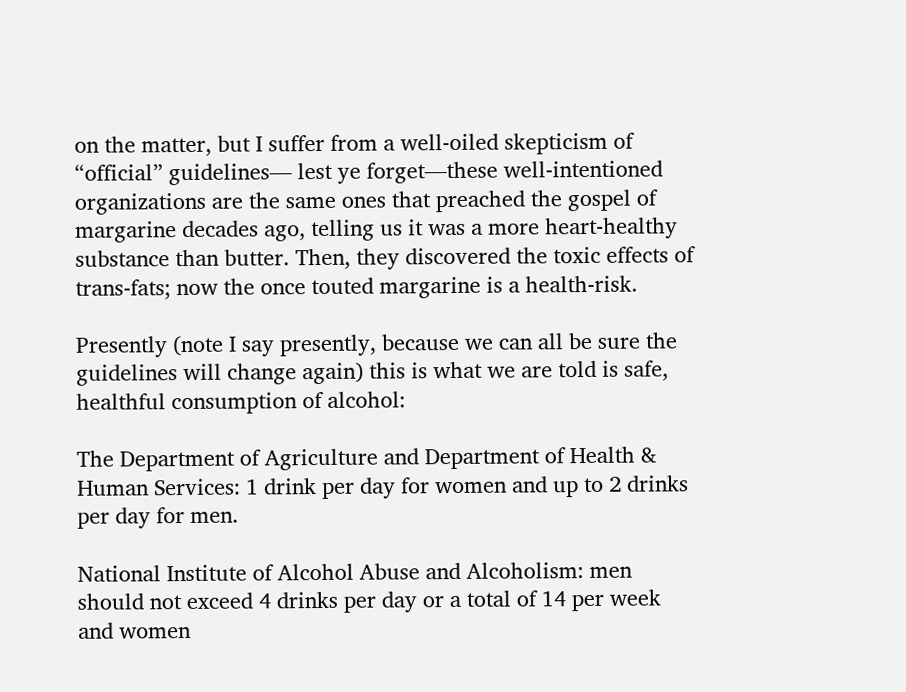on the matter, but I suffer from a well-oiled skepticism of “official” guidelines— lest ye forget—these well-intentioned organizations are the same ones that preached the gospel of margarine decades ago, telling us it was a more heart-healthy substance than butter. Then, they discovered the toxic effects of trans-fats; now the once touted margarine is a health-risk.

Presently (note I say presently, because we can all be sure the guidelines will change again) this is what we are told is safe, healthful consumption of alcohol:

The Department of Agriculture and Department of Health & Human Services: 1 drink per day for women and up to 2 drinks per day for men.

National Institute of Alcohol Abuse and Alcoholism: men should not exceed 4 drinks per day or a total of 14 per week and women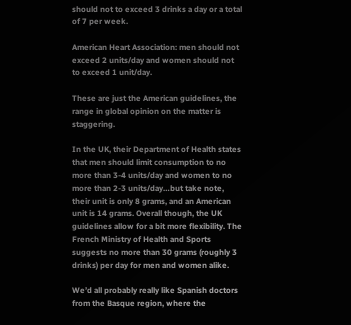should not to exceed 3 drinks a day or a total of 7 per week.

American Heart Association: men should not exceed 2 units/day and women should not to exceed 1 unit/day.

These are just the American guidelines, the range in global opinion on the matter is staggering.

In the UK, their Department of Health states that men should limit consumption to no more than 3-4 units/day and women to no more than 2-3 units/day…but take note, their unit is only 8 grams, and an American unit is 14 grams. Overall though, the UK guidelines allow for a bit more flexibility. The French Ministry of Health and Sports suggests no more than 30 grams (roughly 3 drinks) per day for men and women alike.

We’d all probably really like Spanish doctors from the Basque region, where the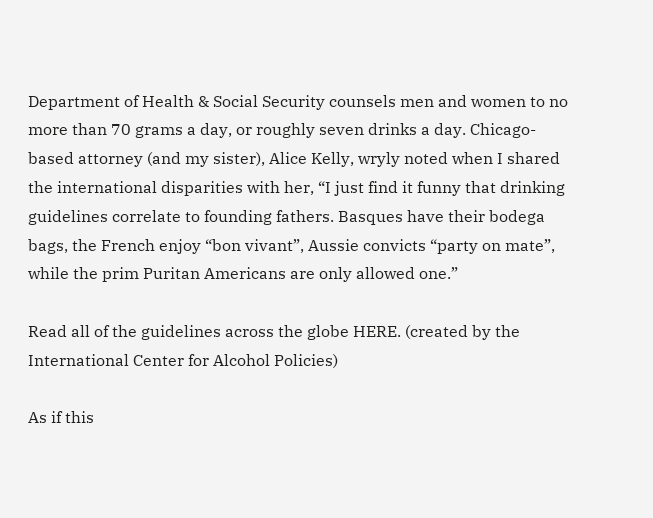Department of Health & Social Security counsels men and women to no more than 70 grams a day, or roughly seven drinks a day. Chicago-based attorney (and my sister), Alice Kelly, wryly noted when I shared the international disparities with her, “I just find it funny that drinking guidelines correlate to founding fathers. Basques have their bodega bags, the French enjoy “bon vivant”, Aussie convicts “party on mate”, while the prim Puritan Americans are only allowed one.”

Read all of the guidelines across the globe HERE. (created by the International Center for Alcohol Policies)

As if this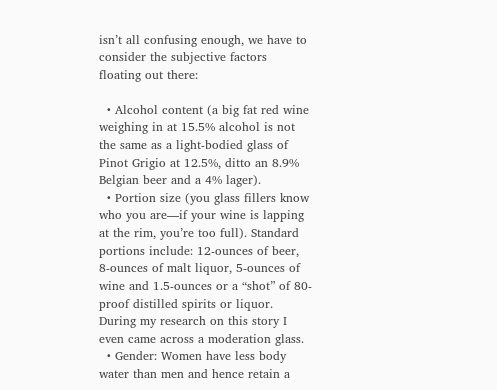isn’t all confusing enough, we have to consider the subjective factors floating out there:

  • Alcohol content (a big fat red wine weighing in at 15.5% alcohol is not the same as a light-bodied glass of Pinot Grigio at 12.5%, ditto an 8.9% Belgian beer and a 4% lager).
  • Portion size (you glass fillers know who you are—if your wine is lapping at the rim, you’re too full). Standard portions include: 12-ounces of beer, 8-ounces of malt liquor, 5-ounces of wine and 1.5-ounces or a “shot” of 80-proof distilled spirits or liquor. During my research on this story I even came across a moderation glass.
  • Gender: Women have less body water than men and hence retain a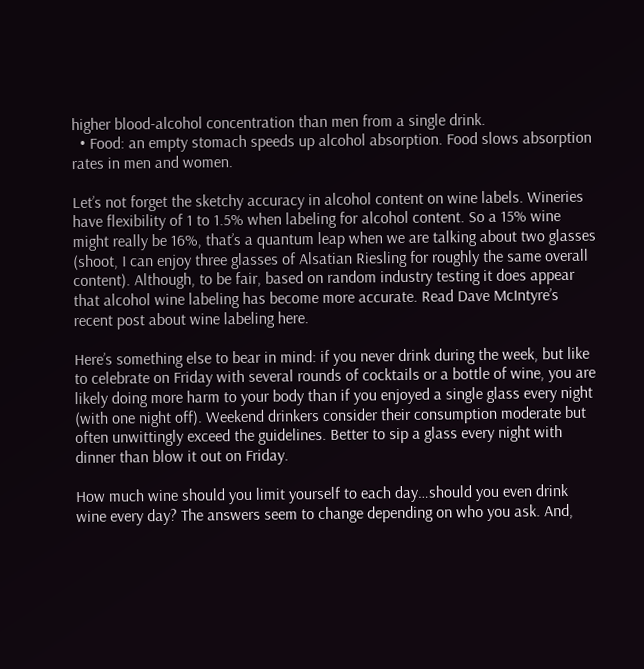higher blood-alcohol concentration than men from a single drink.
  • Food: an empty stomach speeds up alcohol absorption. Food slows absorption rates in men and women.

Let’s not forget the sketchy accuracy in alcohol content on wine labels. Wineries have flexibility of 1 to 1.5% when labeling for alcohol content. So a 15% wine might really be 16%, that’s a quantum leap when we are talking about two glasses (shoot, I can enjoy three glasses of Alsatian Riesling for roughly the same overall content). Although, to be fair, based on random industry testing it does appear that alcohol wine labeling has become more accurate. Read Dave McIntyre’s recent post about wine labeling here.

Here’s something else to bear in mind: if you never drink during the week, but like to celebrate on Friday with several rounds of cocktails or a bottle of wine, you are likely doing more harm to your body than if you enjoyed a single glass every night (with one night off). Weekend drinkers consider their consumption moderate but often unwittingly exceed the guidelines. Better to sip a glass every night with dinner than blow it out on Friday.

How much wine should you limit yourself to each day…should you even drink wine every day? The answers seem to change depending on who you ask. And,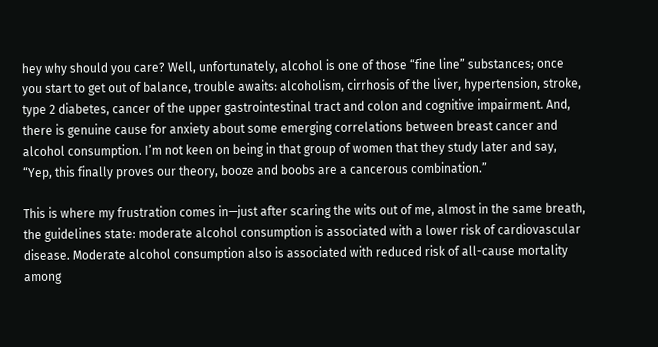hey why should you care? Well, unfortunately, alcohol is one of those “fine line” substances; once you start to get out of balance, trouble awaits: alcoholism, cirrhosis of the liver, hypertension, stroke, type 2 diabetes, cancer of the upper gastrointestinal tract and colon and cognitive impairment. And, there is genuine cause for anxiety about some emerging correlations between breast cancer and alcohol consumption. I’m not keen on being in that group of women that they study later and say, “Yep, this finally proves our theory, booze and boobs are a cancerous combination.”

This is where my frustration comes in—just after scaring the wits out of me, almost in the same breath, the guidelines state: moderate alcohol consumption is associated with a lower risk of cardiovascular disease. Moderate alcohol consumption also is associated with reduced risk of all-cause mortality among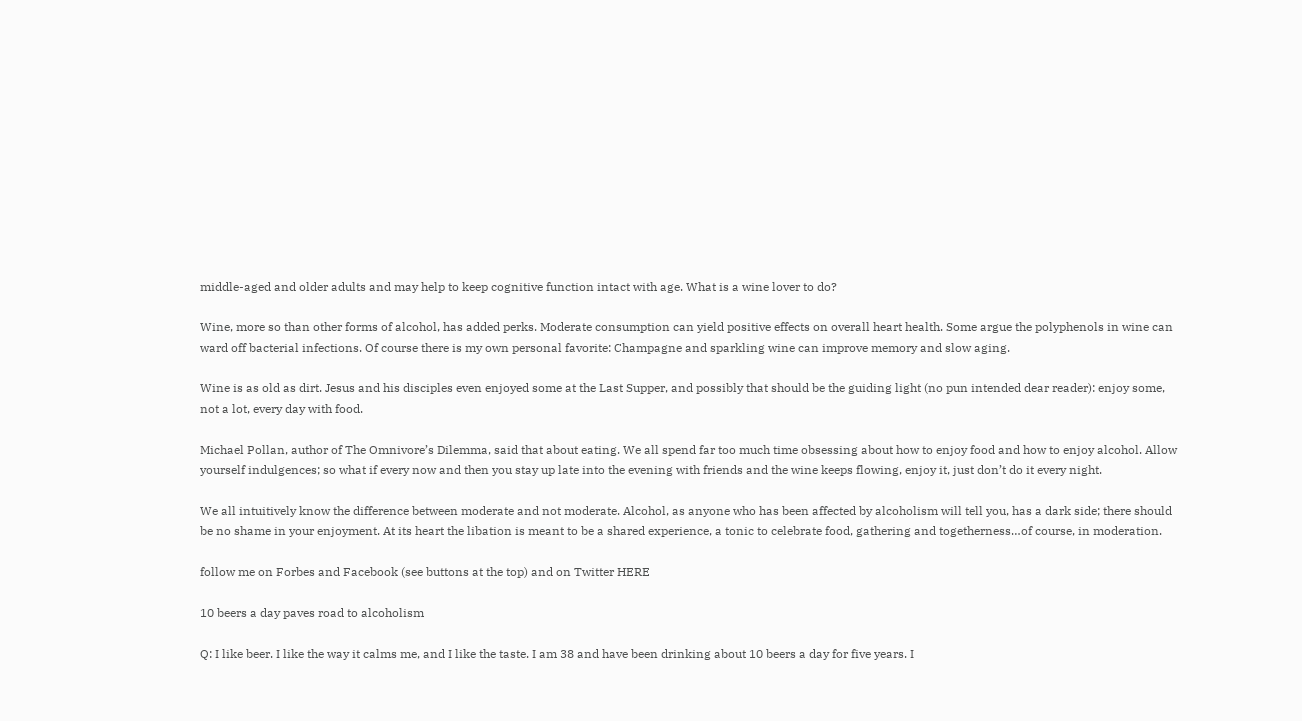middle-aged and older adults and may help to keep cognitive function intact with age. What is a wine lover to do?

Wine, more so than other forms of alcohol, has added perks. Moderate consumption can yield positive effects on overall heart health. Some argue the polyphenols in wine can ward off bacterial infections. Of course there is my own personal favorite: Champagne and sparkling wine can improve memory and slow aging.

Wine is as old as dirt. Jesus and his disciples even enjoyed some at the Last Supper, and possibly that should be the guiding light (no pun intended dear reader): enjoy some, not a lot, every day with food.

Michael Pollan, author of The Omnivore’s Dilemma, said that about eating. We all spend far too much time obsessing about how to enjoy food and how to enjoy alcohol. Allow yourself indulgences; so what if every now and then you stay up late into the evening with friends and the wine keeps flowing, enjoy it, just don’t do it every night.

We all intuitively know the difference between moderate and not moderate. Alcohol, as anyone who has been affected by alcoholism will tell you, has a dark side; there should be no shame in your enjoyment. At its heart the libation is meant to be a shared experience, a tonic to celebrate food, gathering and togetherness…of course, in moderation.

follow me on Forbes and Facebook (see buttons at the top) and on Twitter HERE

10 beers a day paves road to alcoholism

Q: I like beer. I like the way it calms me, and I like the taste. I am 38 and have been drinking about 10 beers a day for five years. I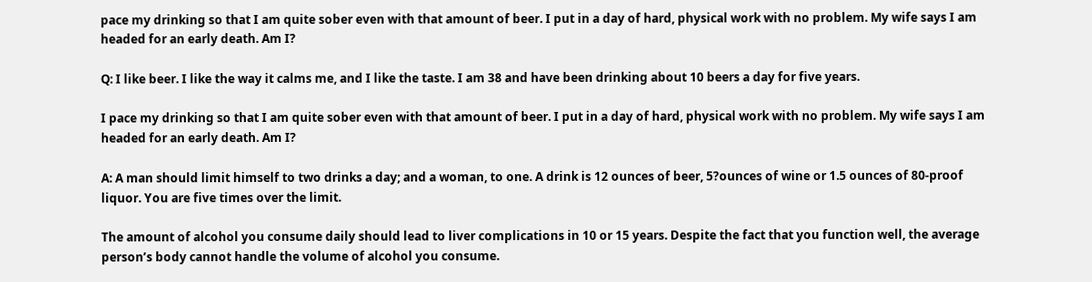pace my drinking so that I am quite sober even with that amount of beer. I put in a day of hard, physical work with no problem. My wife says I am headed for an early death. Am I?

Q: I like beer. I like the way it calms me, and I like the taste. I am 38 and have been drinking about 10 beers a day for five years.

I pace my drinking so that I am quite sober even with that amount of beer. I put in a day of hard, physical work with no problem. My wife says I am headed for an early death. Am I?

A: A man should limit himself to two drinks a day; and a woman, to one. A drink is 12 ounces of beer, 5?ounces of wine or 1.5 ounces of 80-proof liquor. You are five times over the limit.

The amount of alcohol you consume daily should lead to liver complications in 10 or 15 years. Despite the fact that you function well, the average person’s body cannot handle the volume of alcohol you consume.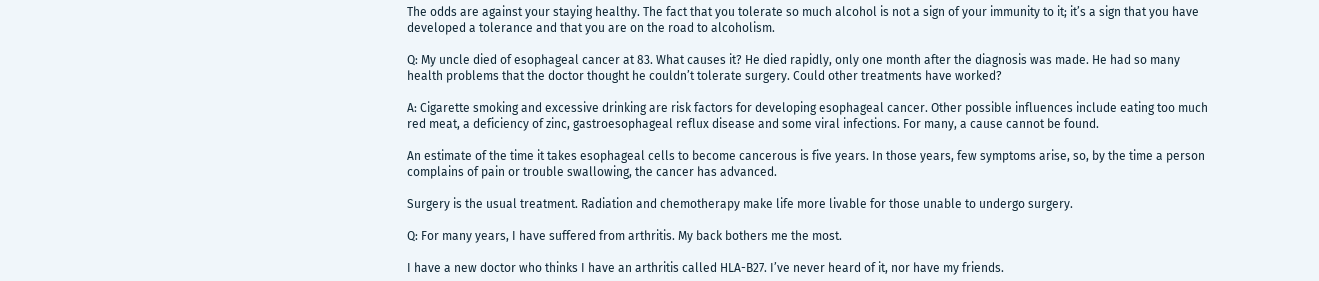The odds are against your staying healthy. The fact that you tolerate so much alcohol is not a sign of your immunity to it; it’s a sign that you have developed a tolerance and that you are on the road to alcoholism.

Q: My uncle died of esophageal cancer at 83. What causes it? He died rapidly, only one month after the diagnosis was made. He had so many health problems that the doctor thought he couldn’t tolerate surgery. Could other treatments have worked?

A: Cigarette smoking and excessive drinking are risk factors for developing esophageal cancer. Other possible influences include eating too much red meat, a deficiency of zinc, gastroesophageal reflux disease and some viral infections. For many, a cause cannot be found.

An estimate of the time it takes esophageal cells to become cancerous is five years. In those years, few symptoms arise, so, by the time a person complains of pain or trouble swallowing, the cancer has advanced.

Surgery is the usual treatment. Radiation and chemotherapy make life more livable for those unable to undergo surgery.

Q: For many years, I have suffered from arthritis. My back bothers me the most.

I have a new doctor who thinks I have an arthritis called HLA-B27. I’ve never heard of it, nor have my friends.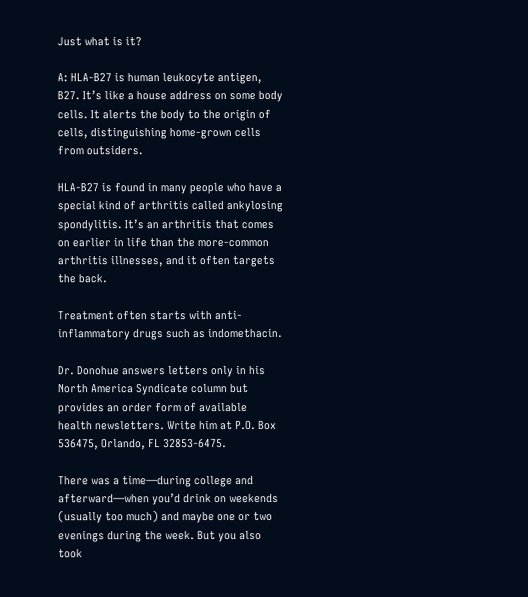Just what is it?

A: HLA-B27 is human leukocyte antigen, B27. It’s like a house address on some body cells. It alerts the body to the origin of cells, distinguishing home-grown cells from outsiders.

HLA-B27 is found in many people who have a special kind of arthritis called ankylosing spondylitis. It’s an arthritis that comes on earlier in life than the more-common arthritis illnesses, and it often targets the back.

Treatment often starts with anti-inflammatory drugs such as indomethacin.

Dr. Donohue answers letters only in his North America Syndicate column but provides an order form of available health newsletters. Write him at P.O. Box 536475, Orlando, FL 32853-6475.

There was a time—during college and afterward—when you’d drink on weekends (usually too much) and maybe one or two evenings during the week. But you also took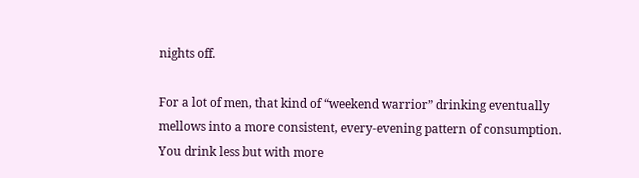nights off.

For a lot of men, that kind of “weekend warrior” drinking eventually mellows into a more consistent, every-evening pattern of consumption. You drink less but with more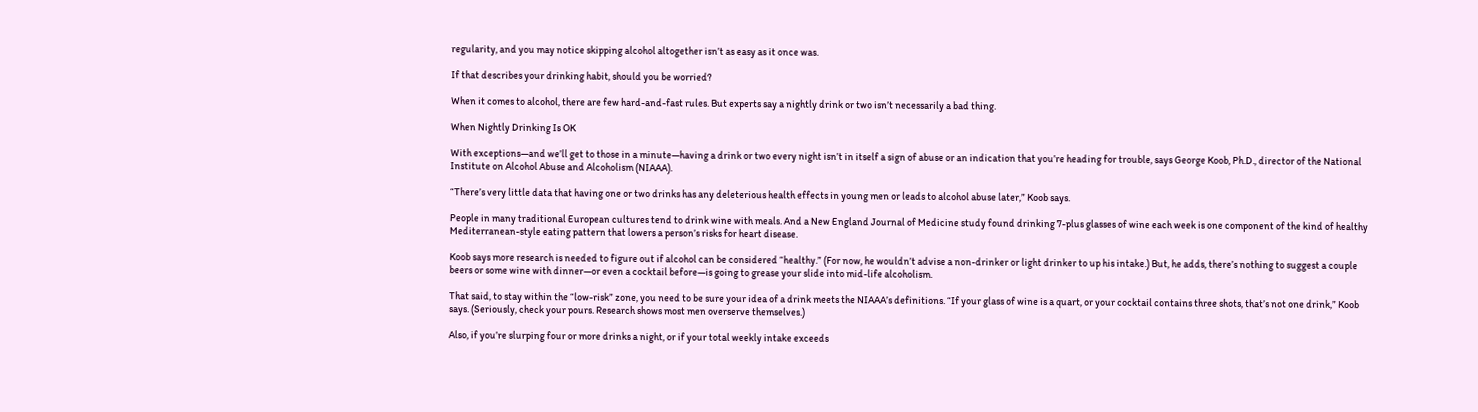regularity, and you may notice skipping alcohol altogether isn’t as easy as it once was.

If that describes your drinking habit, should you be worried?

When it comes to alcohol, there are few hard-and-fast rules. But experts say a nightly drink or two isn’t necessarily a bad thing.

When Nightly Drinking Is OK

With exceptions—and we’ll get to those in a minute—having a drink or two every night isn’t in itself a sign of abuse or an indication that you’re heading for trouble, says George Koob, Ph.D., director of the National Institute on Alcohol Abuse and Alcoholism (NIAAA).

“There’s very little data that having one or two drinks has any deleterious health effects in young men or leads to alcohol abuse later,” Koob says.

People in many traditional European cultures tend to drink wine with meals. And a New England Journal of Medicine study found drinking 7-plus glasses of wine each week is one component of the kind of healthy Mediterranean-style eating pattern that lowers a person’s risks for heart disease.

Koob says more research is needed to figure out if alcohol can be considered “healthy.” (For now, he wouldn’t advise a non-drinker or light drinker to up his intake.) But, he adds, there’s nothing to suggest a couple beers or some wine with dinner—or even a cocktail before—is going to grease your slide into mid-life alcoholism.

That said, to stay within the “low-risk” zone, you need to be sure your idea of a drink meets the NIAAA’s definitions. “If your glass of wine is a quart, or your cocktail contains three shots, that’s not one drink,” Koob says. (Seriously, check your pours. Research shows most men overserve themselves.)

Also, if you’re slurping four or more drinks a night, or if your total weekly intake exceeds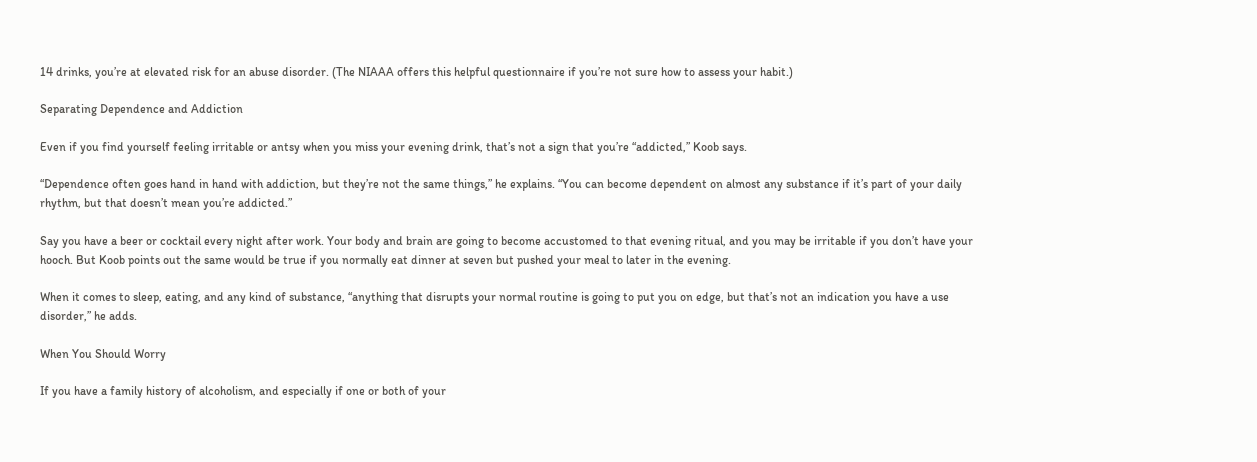14 drinks, you’re at elevated risk for an abuse disorder. (The NIAAA offers this helpful questionnaire if you’re not sure how to assess your habit.)

Separating Dependence and Addiction

Even if you find yourself feeling irritable or antsy when you miss your evening drink, that’s not a sign that you’re “addicted,” Koob says.

“Dependence often goes hand in hand with addiction, but they’re not the same things,” he explains. “You can become dependent on almost any substance if it’s part of your daily rhythm, but that doesn’t mean you’re addicted.”

Say you have a beer or cocktail every night after work. Your body and brain are going to become accustomed to that evening ritual, and you may be irritable if you don’t have your hooch. But Koob points out the same would be true if you normally eat dinner at seven but pushed your meal to later in the evening.

When it comes to sleep, eating, and any kind of substance, “anything that disrupts your normal routine is going to put you on edge, but that’s not an indication you have a use disorder,” he adds.

When You Should Worry

If you have a family history of alcoholism, and especially if one or both of your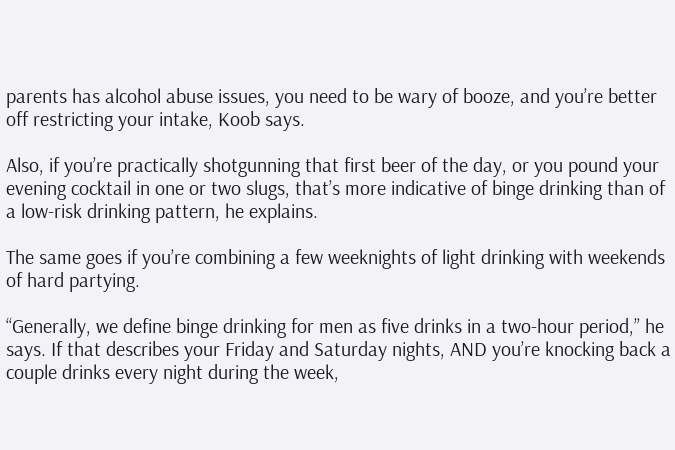parents has alcohol abuse issues, you need to be wary of booze, and you’re better off restricting your intake, Koob says.

Also, if you’re practically shotgunning that first beer of the day, or you pound your evening cocktail in one or two slugs, that’s more indicative of binge drinking than of a low-risk drinking pattern, he explains.

The same goes if you’re combining a few weeknights of light drinking with weekends of hard partying.

“Generally, we define binge drinking for men as five drinks in a two-hour period,” he says. If that describes your Friday and Saturday nights, AND you’re knocking back a couple drinks every night during the week,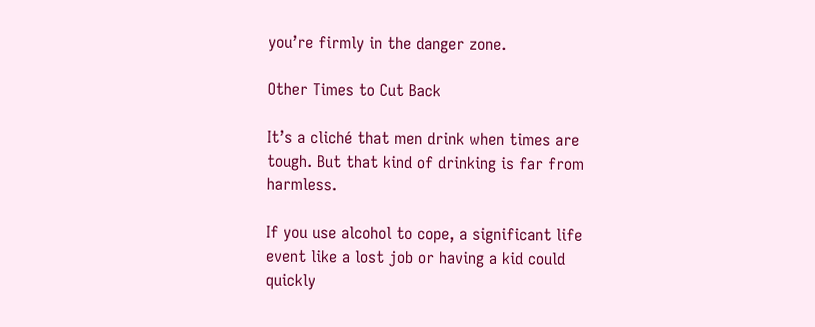you’re firmly in the danger zone.

Other Times to Cut Back

It’s a cliché that men drink when times are tough. But that kind of drinking is far from harmless.

If you use alcohol to cope, a significant life event like a lost job or having a kid could quickly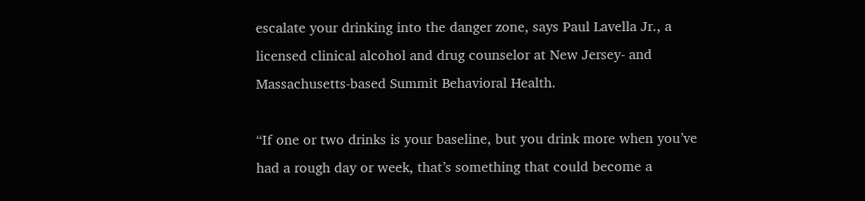escalate your drinking into the danger zone, says Paul Lavella Jr., a licensed clinical alcohol and drug counselor at New Jersey- and Massachusetts-based Summit Behavioral Health.

“If one or two drinks is your baseline, but you drink more when you’ve had a rough day or week, that’s something that could become a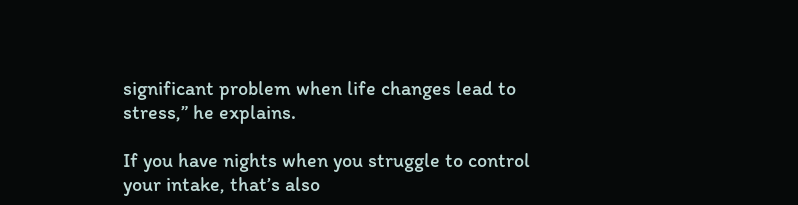significant problem when life changes lead to stress,” he explains.

If you have nights when you struggle to control your intake, that’s also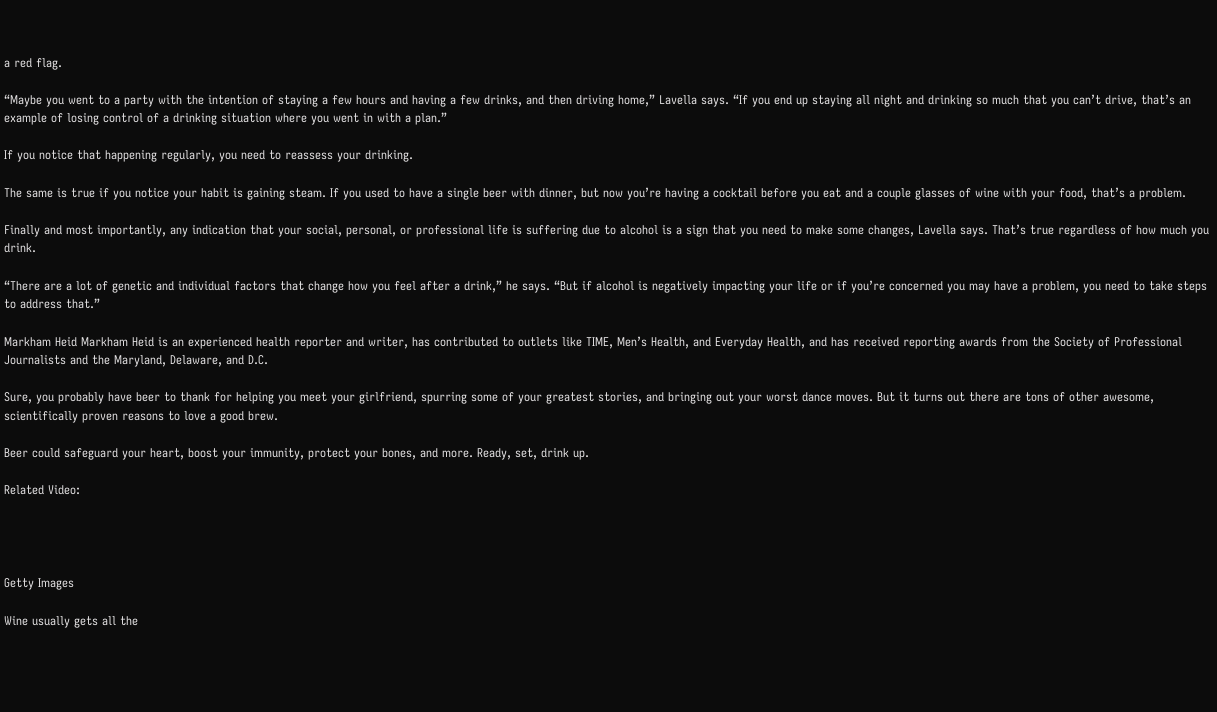a red flag.

“Maybe you went to a party with the intention of staying a few hours and having a few drinks, and then driving home,” Lavella says. “If you end up staying all night and drinking so much that you can’t drive, that’s an example of losing control of a drinking situation where you went in with a plan.”

If you notice that happening regularly, you need to reassess your drinking.

The same is true if you notice your habit is gaining steam. If you used to have a single beer with dinner, but now you’re having a cocktail before you eat and a couple glasses of wine with your food, that’s a problem.

Finally and most importantly, any indication that your social, personal, or professional life is suffering due to alcohol is a sign that you need to make some changes, Lavella says. That’s true regardless of how much you drink.

“There are a lot of genetic and individual factors that change how you feel after a drink,” he says. “But if alcohol is negatively impacting your life or if you’re concerned you may have a problem, you need to take steps to address that.”

Markham Heid Markham Heid is an experienced health reporter and writer, has contributed to outlets like TIME, Men’s Health, and Everyday Health, and has received reporting awards from the Society of Professional Journalists and the Maryland, Delaware, and D.C.

Sure, you probably have beer to thank for helping you meet your girlfriend, spurring some of your greatest stories, and bringing out your worst dance moves. But it turns out there are tons of other awesome, scientifically proven reasons to love a good brew.

Beer could safeguard your heart, boost your immunity, protect your bones, and more. Ready, set, drink up.

Related Video:




Getty Images

Wine usually gets all the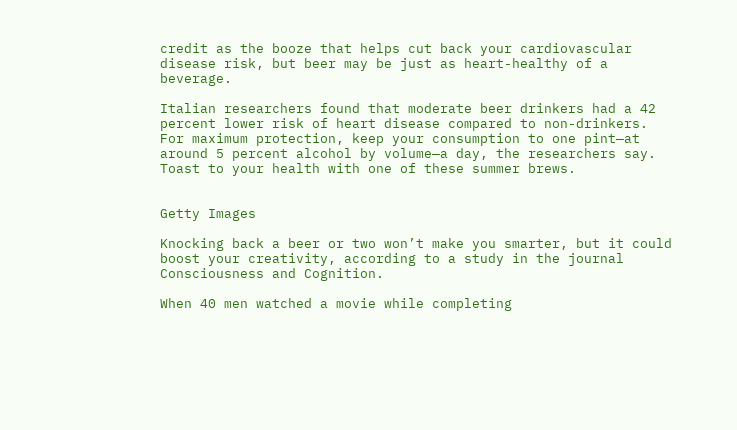credit as the booze that helps cut back your cardiovascular disease risk, but beer may be just as heart-healthy of a beverage.

Italian researchers found that moderate beer drinkers had a 42 percent lower risk of heart disease compared to non-drinkers. For maximum protection, keep your consumption to one pint—at around 5 percent alcohol by volume—a day, the researchers say. Toast to your health with one of these summer brews.


Getty Images

Knocking back a beer or two won’t make you smarter, but it could boost your creativity, according to a study in the journal Consciousness and Cognition.

When 40 men watched a movie while completing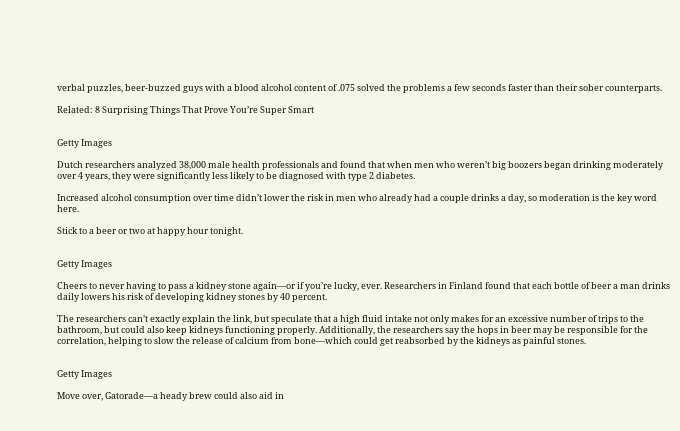verbal puzzles, beer-buzzed guys with a blood alcohol content of .075 solved the problems a few seconds faster than their sober counterparts.

Related: 8 Surprising Things That Prove You’re Super Smart


Getty Images

Dutch researchers analyzed 38,000 male health professionals and found that when men who weren’t big boozers began drinking moderately over 4 years, they were significantly less likely to be diagnosed with type 2 diabetes.

Increased alcohol consumption over time didn’t lower the risk in men who already had a couple drinks a day, so moderation is the key word here.

Stick to a beer or two at happy hour tonight.


Getty Images

Cheers to never having to pass a kidney stone again—or if you’re lucky, ever. Researchers in Finland found that each bottle of beer a man drinks daily lowers his risk of developing kidney stones by 40 percent.

The researchers can’t exactly explain the link, but speculate that a high fluid intake not only makes for an excessive number of trips to the bathroom, but could also keep kidneys functioning properly. Additionally, the researchers say the hops in beer may be responsible for the correlation, helping to slow the release of calcium from bone—which could get reabsorbed by the kidneys as painful stones.


Getty Images

Move over, Gatorade—a heady brew could also aid in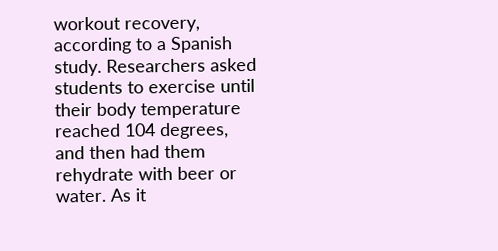workout recovery, according to a Spanish study. Researchers asked students to exercise until their body temperature reached 104 degrees, and then had them rehydrate with beer or water. As it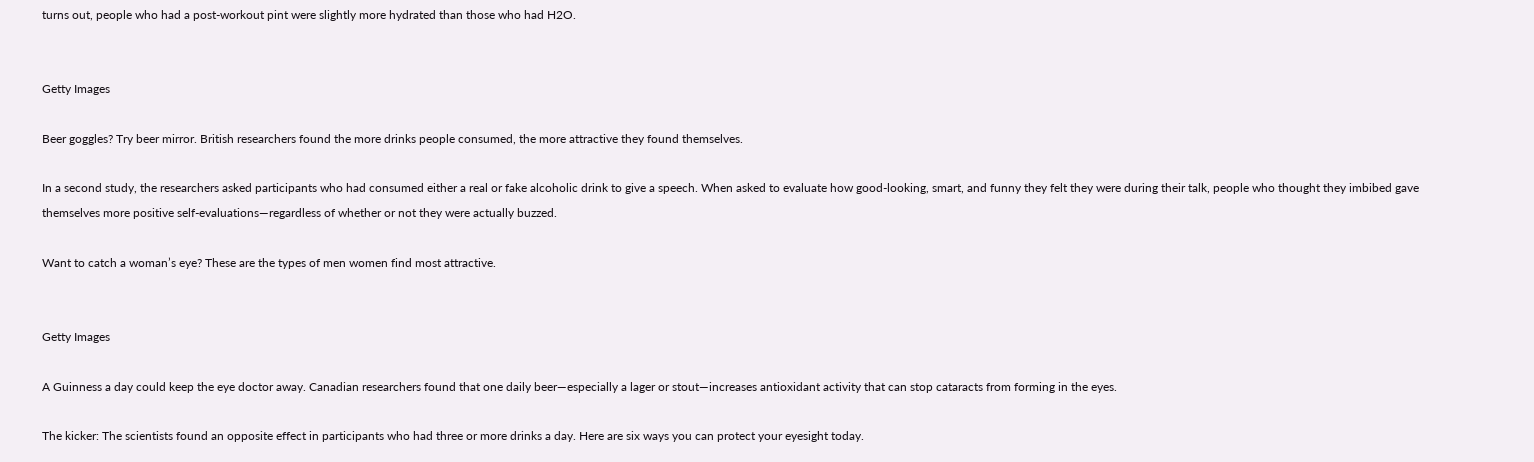turns out, people who had a post-workout pint were slightly more hydrated than those who had H2O.


Getty Images

Beer goggles? Try beer mirror. British researchers found the more drinks people consumed, the more attractive they found themselves.

In a second study, the researchers asked participants who had consumed either a real or fake alcoholic drink to give a speech. When asked to evaluate how good-looking, smart, and funny they felt they were during their talk, people who thought they imbibed gave themselves more positive self-evaluations—regardless of whether or not they were actually buzzed.

Want to catch a woman’s eye? These are the types of men women find most attractive.


Getty Images

A Guinness a day could keep the eye doctor away. Canadian researchers found that one daily beer—especially a lager or stout—increases antioxidant activity that can stop cataracts from forming in the eyes.

The kicker: The scientists found an opposite effect in participants who had three or more drinks a day. Here are six ways you can protect your eyesight today.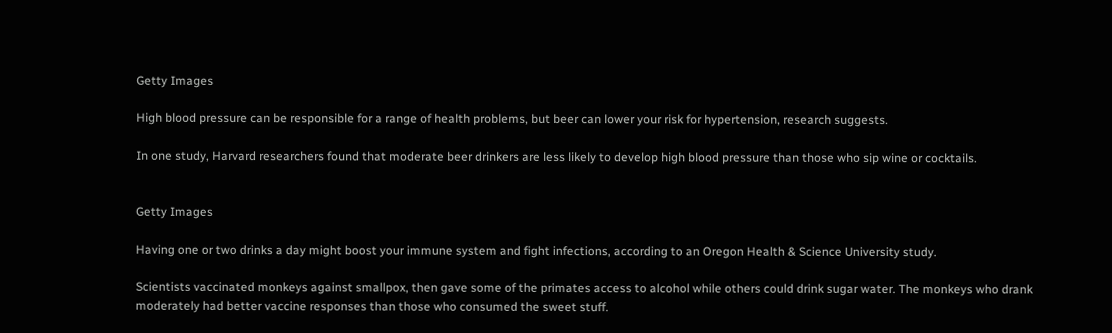Getty Images

High blood pressure can be responsible for a range of health problems, but beer can lower your risk for hypertension, research suggests.

In one study, Harvard researchers found that moderate beer drinkers are less likely to develop high blood pressure than those who sip wine or cocktails.


Getty Images

Having one or two drinks a day might boost your immune system and fight infections, according to an Oregon Health & Science University study.

Scientists vaccinated monkeys against smallpox, then gave some of the primates access to alcohol while others could drink sugar water. The monkeys who drank moderately had better vaccine responses than those who consumed the sweet stuff.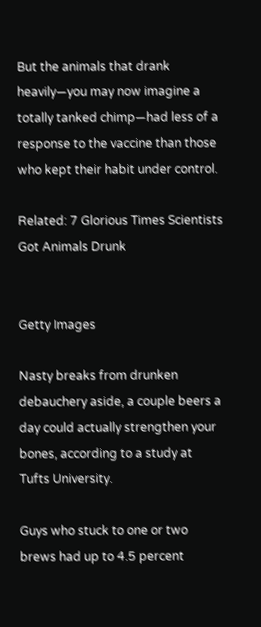But the animals that drank heavily—you may now imagine a totally tanked chimp—had less of a response to the vaccine than those who kept their habit under control.

Related: 7 Glorious Times Scientists Got Animals Drunk


Getty Images

Nasty breaks from drunken debauchery aside, a couple beers a day could actually strengthen your bones, according to a study at Tufts University.

Guys who stuck to one or two brews had up to 4.5 percent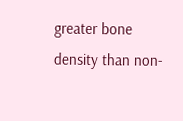greater bone density than non-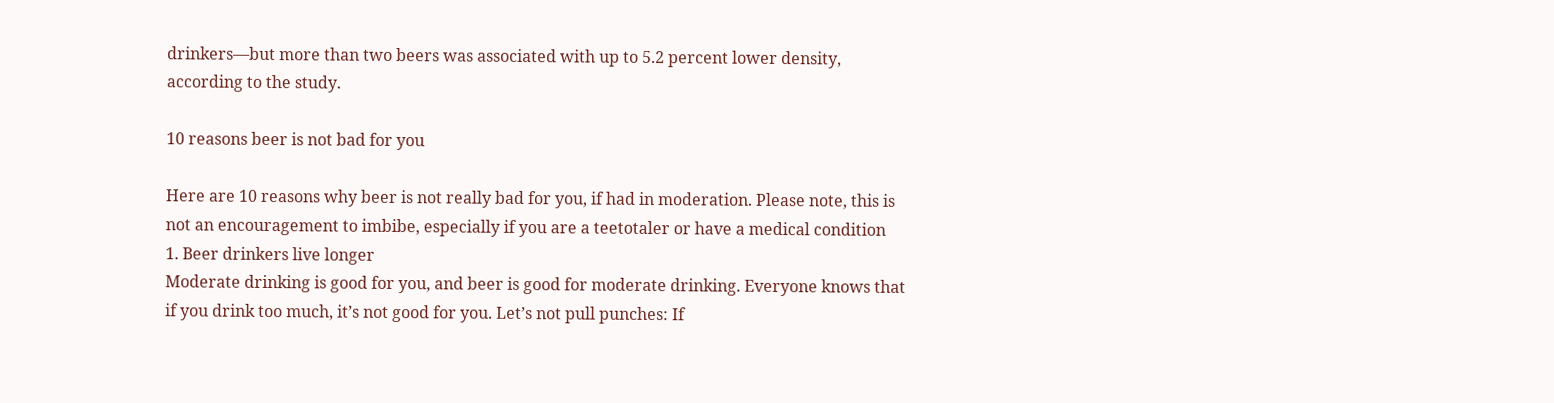drinkers—but more than two beers was associated with up to 5.2 percent lower density, according to the study.

10 reasons beer is not bad for you

Here are 10 reasons why beer is not really bad for you, if had in moderation. Please note, this is not an encouragement to imbibe, especially if you are a teetotaler or have a medical condition
1. Beer drinkers live longer
Moderate drinking is good for you, and beer is good for moderate drinking. Everyone knows that if you drink too much, it’s not good for you. Let’s not pull punches: If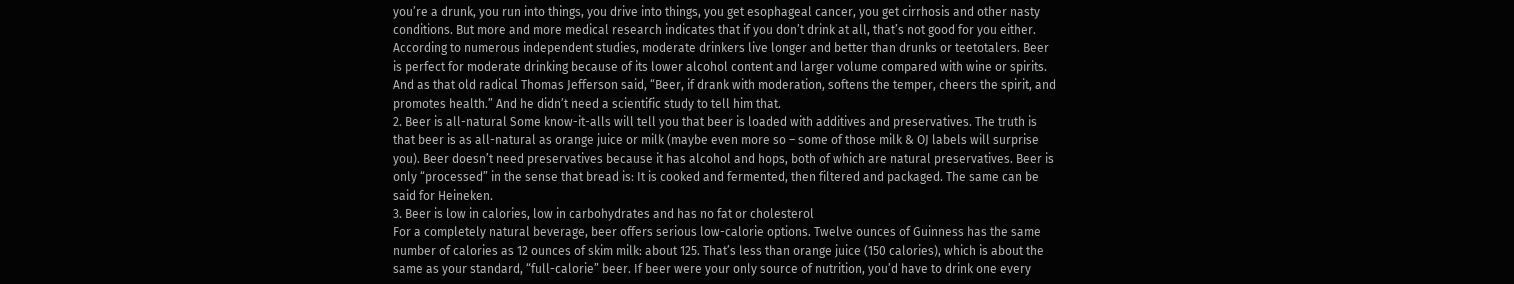you’re a drunk, you run into things, you drive into things, you get esophageal cancer, you get cirrhosis and other nasty conditions. But more and more medical research indicates that if you don’t drink at all, that’s not good for you either. According to numerous independent studies, moderate drinkers live longer and better than drunks or teetotalers. Beer is perfect for moderate drinking because of its lower alcohol content and larger volume compared with wine or spirits. And as that old radical Thomas Jefferson said, “Beer, if drank with moderation, softens the temper, cheers the spirit, and promotes health.” And he didn’t need a scientific study to tell him that.
2. Beer is all-natural Some know-it-alls will tell you that beer is loaded with additives and preservatives. The truth is that beer is as all-natural as orange juice or milk (maybe even more so – some of those milk & OJ labels will surprise you). Beer doesn’t need preservatives because it has alcohol and hops, both of which are natural preservatives. Beer is only “processed” in the sense that bread is: It is cooked and fermented, then filtered and packaged. The same can be said for Heineken.
3. Beer is low in calories, low in carbohydrates and has no fat or cholesterol
For a completely natural beverage, beer offers serious low-calorie options. Twelve ounces of Guinness has the same number of calories as 12 ounces of skim milk: about 125. That’s less than orange juice (150 calories), which is about the same as your standard, “full-calorie” beer. If beer were your only source of nutrition, you’d have to drink one every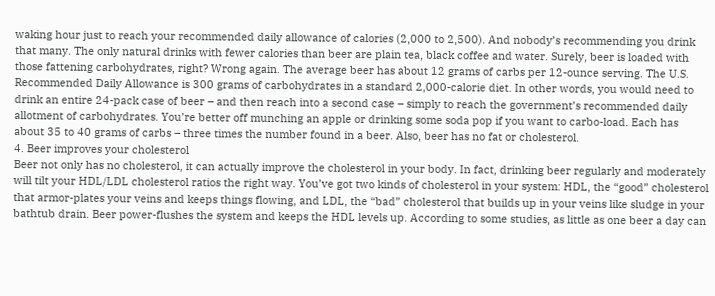waking hour just to reach your recommended daily allowance of calories (2,000 to 2,500). And nobody’s recommending you drink that many. The only natural drinks with fewer calories than beer are plain tea, black coffee and water. Surely, beer is loaded with those fattening carbohydrates, right? Wrong again. The average beer has about 12 grams of carbs per 12-ounce serving. The U.S. Recommended Daily Allowance is 300 grams of carbohydrates in a standard 2,000-calorie diet. In other words, you would need to drink an entire 24-pack case of beer – and then reach into a second case – simply to reach the government’s recommended daily allotment of carbohydrates. You’re better off munching an apple or drinking some soda pop if you want to carbo-load. Each has about 35 to 40 grams of carbs – three times the number found in a beer. Also, beer has no fat or cholesterol.
4. Beer improves your cholesterol
Beer not only has no cholesterol, it can actually improve the cholesterol in your body. In fact, drinking beer regularly and moderately will tilt your HDL/LDL cholesterol ratios the right way. You’ve got two kinds of cholesterol in your system: HDL, the “good” cholesterol that armor-plates your veins and keeps things flowing, and LDL, the “bad” cholesterol that builds up in your veins like sludge in your bathtub drain. Beer power-flushes the system and keeps the HDL levels up. According to some studies, as little as one beer a day can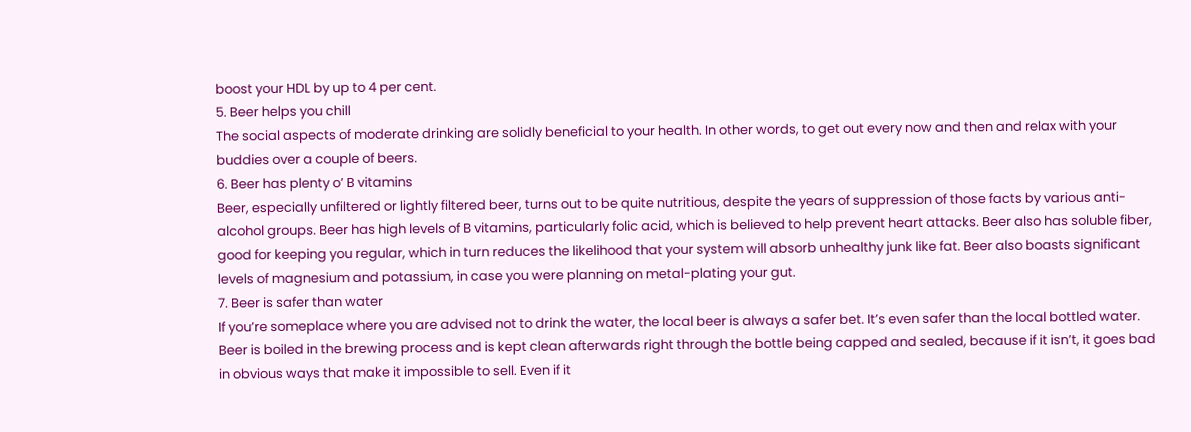boost your HDL by up to 4 per cent.
5. Beer helps you chill
The social aspects of moderate drinking are solidly beneficial to your health. In other words, to get out every now and then and relax with your buddies over a couple of beers.
6. Beer has plenty o’ B vitamins
Beer, especially unfiltered or lightly filtered beer, turns out to be quite nutritious, despite the years of suppression of those facts by various anti-alcohol groups. Beer has high levels of B vitamins, particularly folic acid, which is believed to help prevent heart attacks. Beer also has soluble fiber, good for keeping you regular, which in turn reduces the likelihood that your system will absorb unhealthy junk like fat. Beer also boasts significant levels of magnesium and potassium, in case you were planning on metal-plating your gut.
7. Beer is safer than water
If you’re someplace where you are advised not to drink the water, the local beer is always a safer bet. It’s even safer than the local bottled water. Beer is boiled in the brewing process and is kept clean afterwards right through the bottle being capped and sealed, because if it isn’t, it goes bad in obvious ways that make it impossible to sell. Even if it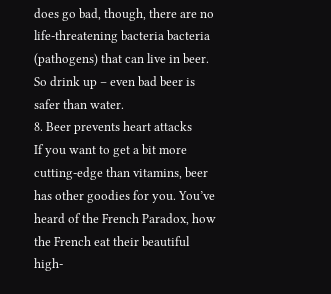does go bad, though, there are no life-threatening bacteria bacteria (pathogens) that can live in beer. So drink up – even bad beer is safer than water.
8. Beer prevents heart attacks
If you want to get a bit more cutting-edge than vitamins, beer has other goodies for you. You’ve heard of the French Paradox, how the French eat their beautiful high-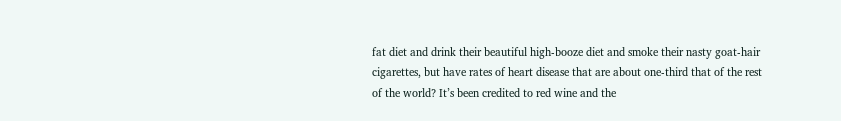fat diet and drink their beautiful high-booze diet and smoke their nasty goat-hair cigarettes, but have rates of heart disease that are about one-third that of the rest of the world? It’s been credited to red wine and the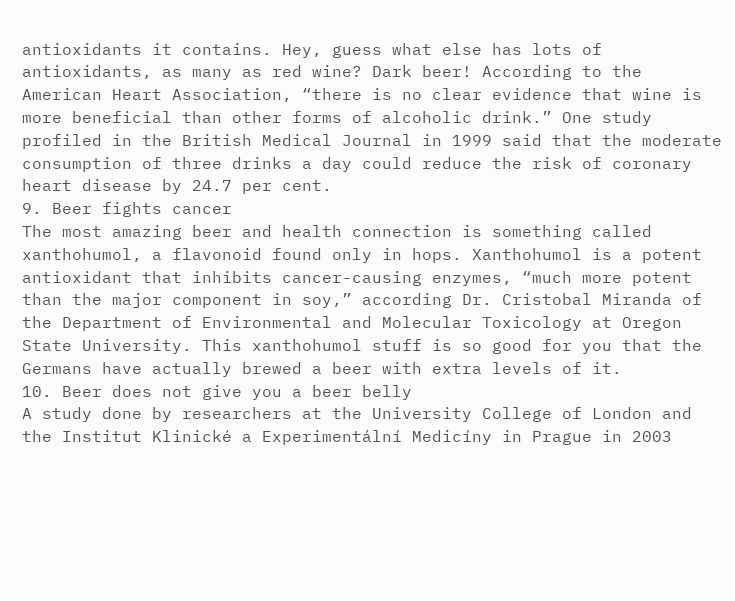antioxidants it contains. Hey, guess what else has lots of antioxidants, as many as red wine? Dark beer! According to the American Heart Association, “there is no clear evidence that wine is more beneficial than other forms of alcoholic drink.” One study profiled in the British Medical Journal in 1999 said that the moderate consumption of three drinks a day could reduce the risk of coronary heart disease by 24.7 per cent.
9. Beer fights cancer
The most amazing beer and health connection is something called xanthohumol, a flavonoid found only in hops. Xanthohumol is a potent antioxidant that inhibits cancer-causing enzymes, “much more potent than the major component in soy,” according Dr. Cristobal Miranda of the Department of Environmental and Molecular Toxicology at Oregon State University. This xanthohumol stuff is so good for you that the Germans have actually brewed a beer with extra levels of it.
10. Beer does not give you a beer belly
A study done by researchers at the University College of London and the Institut Klinické a Experimentální Medicíny in Prague in 2003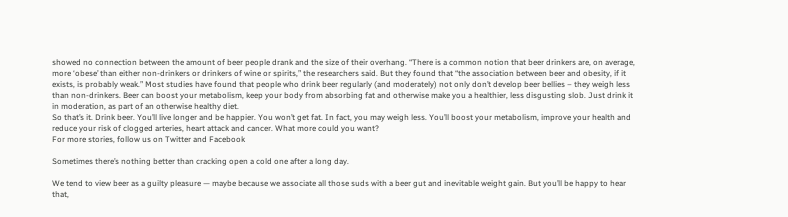showed no connection between the amount of beer people drank and the size of their overhang. “There is a common notion that beer drinkers are, on average, more ‘obese’ than either non-drinkers or drinkers of wine or spirits,” the researchers said. But they found that “the association between beer and obesity, if it exists, is probably weak.” Most studies have found that people who drink beer regularly (and moderately) not only don’t develop beer bellies – they weigh less than non-drinkers. Beer can boost your metabolism, keep your body from absorbing fat and otherwise make you a healthier, less disgusting slob. Just drink it in moderation, as part of an otherwise healthy diet.
So that’s it. Drink beer. You’ll live longer and be happier. You won’t get fat. In fact, you may weigh less. You’ll boost your metabolism, improve your health and reduce your risk of clogged arteries, heart attack and cancer. What more could you want?
For more stories, follow us on Twitter and Facebook

Sometimes there’s nothing better than cracking open a cold one after a long day.

We tend to view beer as a guilty pleasure — maybe because we associate all those suds with a beer gut and inevitable weight gain. But you’ll be happy to hear that,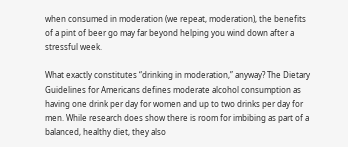when consumed in moderation (we repeat, moderation), the benefits of a pint of beer go may far beyond helping you wind down after a stressful week.

What exactly constitutes “drinking in moderation,” anyway? The Dietary Guidelines for Americans defines moderate alcohol consumption as having one drink per day for women and up to two drinks per day for men. While research does show there is room for imbibing as part of a balanced, healthy diet, they also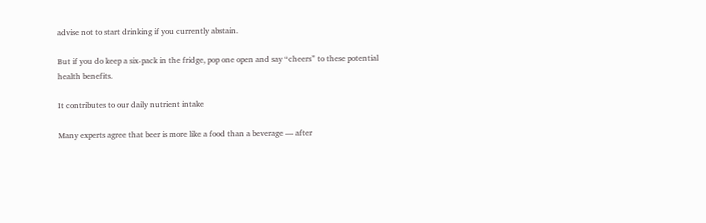advise not to start drinking if you currently abstain.

But if you do keep a six-pack in the fridge, pop one open and say “cheers” to these potential health benefits.

It contributes to our daily nutrient intake

Many experts agree that beer is more like a food than a beverage — after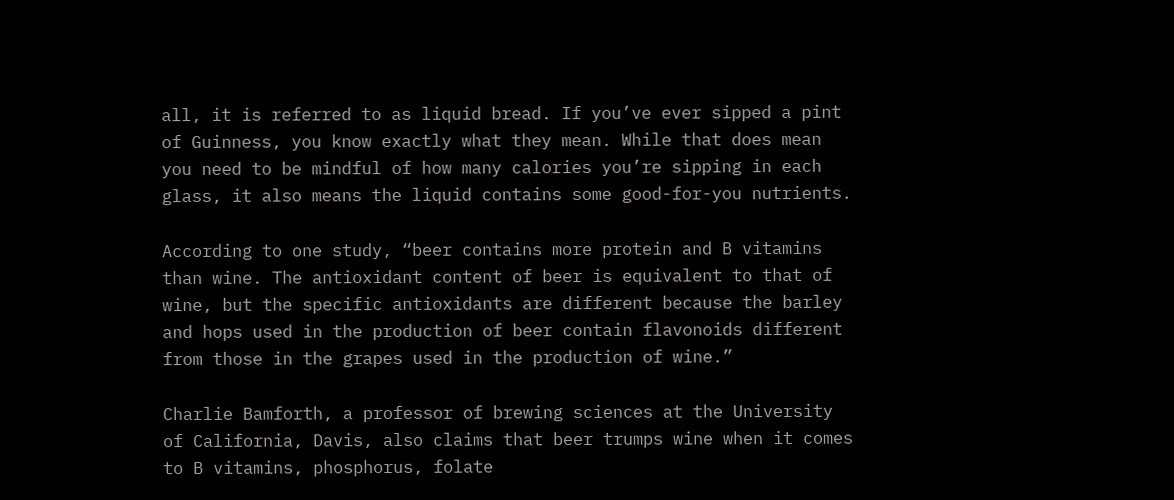all, it is referred to as liquid bread. If you’ve ever sipped a pint of Guinness, you know exactly what they mean. While that does mean you need to be mindful of how many calories you’re sipping in each glass, it also means the liquid contains some good-for-you nutrients.

According to one study, “beer contains more protein and B vitamins than wine. The antioxidant content of beer is equivalent to that of wine, but the specific antioxidants are different because the barley and hops used in the production of beer contain flavonoids different from those in the grapes used in the production of wine.”

Charlie Bamforth, a professor of brewing sciences at the University of California, Davis, also claims that beer trumps wine when it comes to B vitamins, phosphorus, folate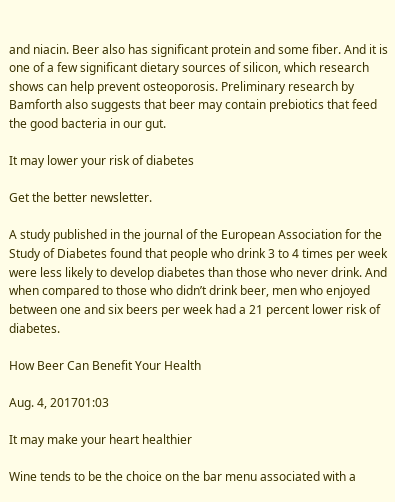and niacin. Beer also has significant protein and some fiber. And it is one of a few significant dietary sources of silicon, which research shows can help prevent osteoporosis. Preliminary research by Bamforth also suggests that beer may contain prebiotics that feed the good bacteria in our gut.

It may lower your risk of diabetes

Get the better newsletter.

A study published in the journal of the European Association for the Study of Diabetes found that people who drink 3 to 4 times per week were less likely to develop diabetes than those who never drink. And when compared to those who didn’t drink beer, men who enjoyed between one and six beers per week had a 21 percent lower risk of diabetes.

How Beer Can Benefit Your Health

Aug. 4, 201701:03

It may make your heart healthier

Wine tends to be the choice on the bar menu associated with a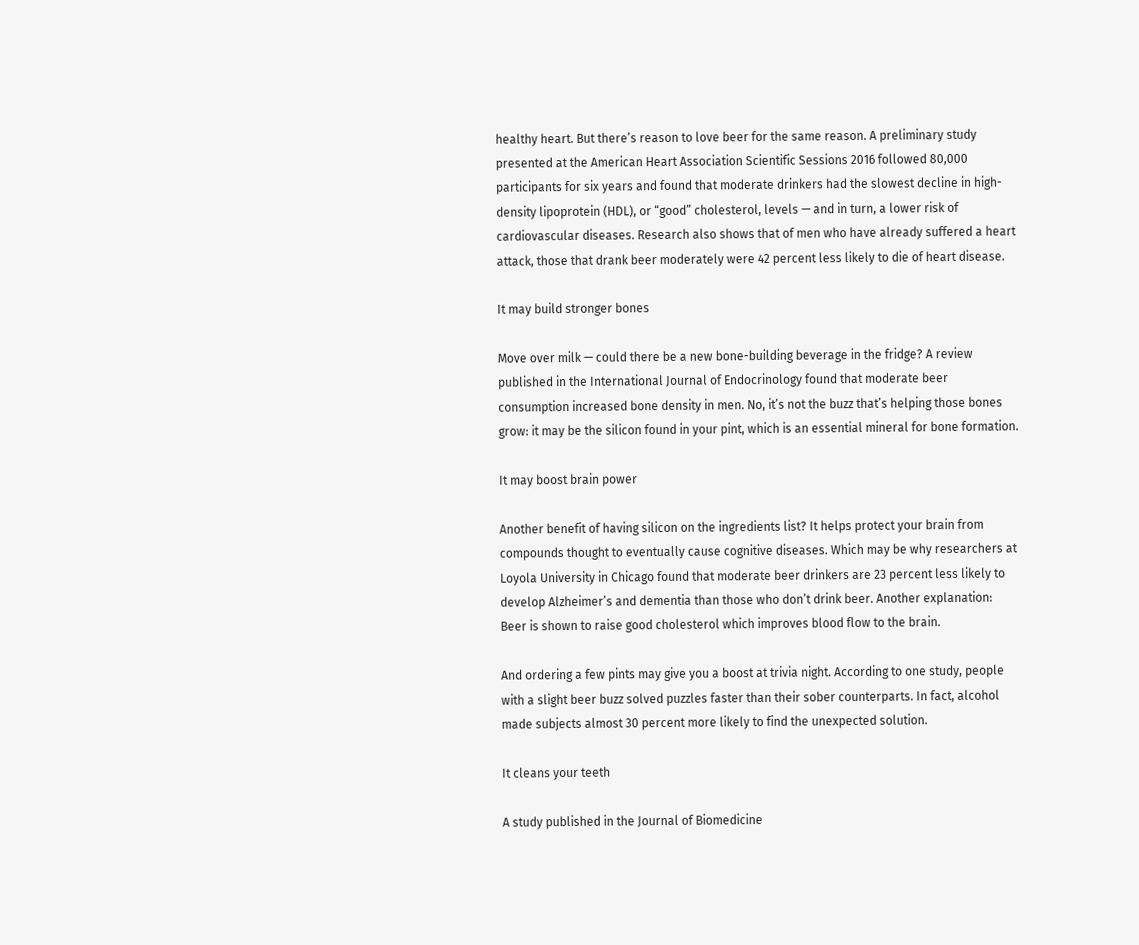healthy heart. But there’s reason to love beer for the same reason. A preliminary study presented at the American Heart Association Scientific Sessions 2016 followed 80,000 participants for six years and found that moderate drinkers had the slowest decline in high-density lipoprotein (HDL), or “good” cholesterol, levels — and in turn, a lower risk of cardiovascular diseases. Research also shows that of men who have already suffered a heart attack, those that drank beer moderately were 42 percent less likely to die of heart disease.

It may build stronger bones

Move over milk — could there be a new bone-building beverage in the fridge? A review published in the International Journal of Endocrinology found that moderate beer consumption increased bone density in men. No, it’s not the buzz that’s helping those bones grow: it may be the silicon found in your pint, which is an essential mineral for bone formation.

It may boost brain power

Another benefit of having silicon on the ingredients list? It helps protect your brain from compounds thought to eventually cause cognitive diseases. Which may be why researchers at Loyola University in Chicago found that moderate beer drinkers are 23 percent less likely to develop Alzheimer’s and dementia than those who don’t drink beer. Another explanation: Beer is shown to raise good cholesterol which improves blood flow to the brain.

And ordering a few pints may give you a boost at trivia night. According to one study, people with a slight beer buzz solved puzzles faster than their sober counterparts. In fact, alcohol made subjects almost 30 percent more likely to find the unexpected solution.

It cleans your teeth

A study published in the Journal of Biomedicine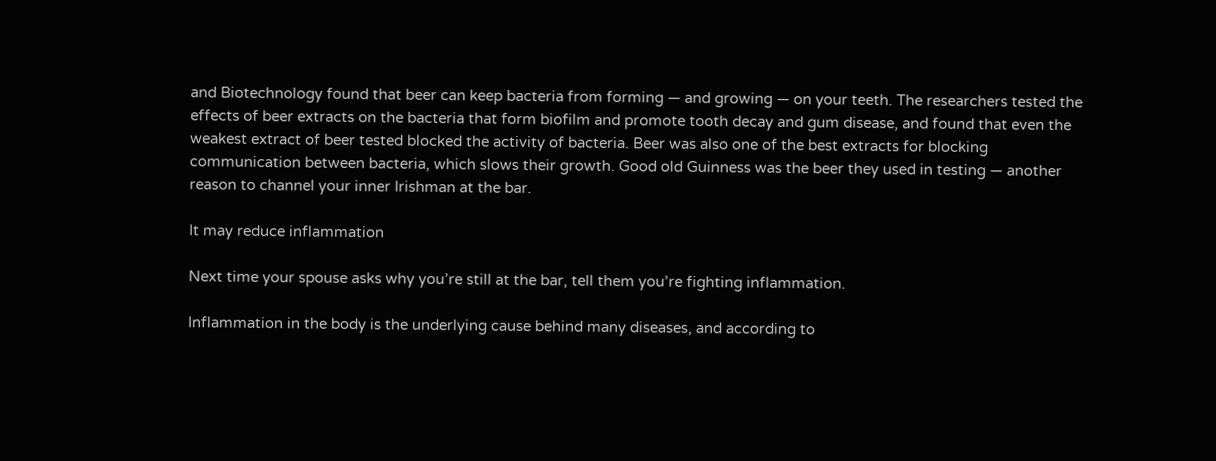and Biotechnology found that beer can keep bacteria from forming — and growing — on your teeth. The researchers tested the effects of beer extracts on the bacteria that form biofilm and promote tooth decay and gum disease, and found that even the weakest extract of beer tested blocked the activity of bacteria. Beer was also one of the best extracts for blocking communication between bacteria, which slows their growth. Good old Guinness was the beer they used in testing — another reason to channel your inner Irishman at the bar.

It may reduce inflammation

Next time your spouse asks why you’re still at the bar, tell them you’re fighting inflammation.

Inflammation in the body is the underlying cause behind many diseases, and according to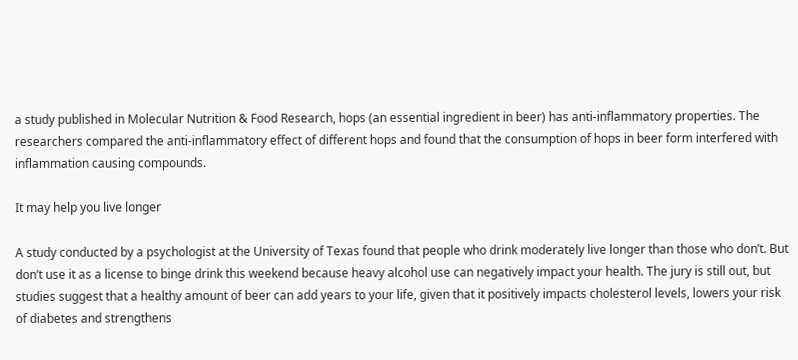a study published in Molecular Nutrition & Food Research, hops (an essential ingredient in beer) has anti-inflammatory properties. The researchers compared the anti-inflammatory effect of different hops and found that the consumption of hops in beer form interfered with inflammation causing compounds.

It may help you live longer

A study conducted by a psychologist at the University of Texas found that people who drink moderately live longer than those who don’t. But don’t use it as a license to binge drink this weekend because heavy alcohol use can negatively impact your health. The jury is still out, but studies suggest that a healthy amount of beer can add years to your life, given that it positively impacts cholesterol levels, lowers your risk of diabetes and strengthens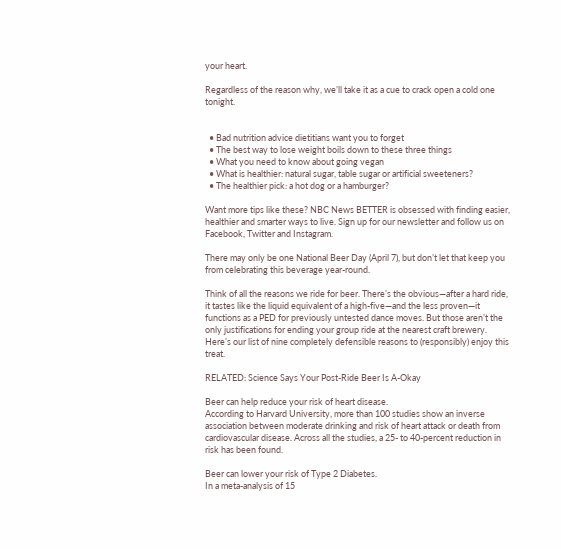your heart.

Regardless of the reason why, we’ll take it as a cue to crack open a cold one tonight.


  • Bad nutrition advice dietitians want you to forget
  • The best way to lose weight boils down to these three things
  • What you need to know about going vegan
  • What is healthier: natural sugar, table sugar or artificial sweeteners?
  • The healthier pick: a hot dog or a hamburger?

Want more tips like these? NBC News BETTER is obsessed with finding easier, healthier and smarter ways to live. Sign up for our newsletter and follow us on Facebook, Twitter and Instagram.

There may only be one National Beer Day (April 7), but don’t let that keep you from celebrating this beverage year-round.

Think of all the reasons we ride for beer. There’s the obvious—after a hard ride, it tastes like the liquid equivalent of a high-five—and the less proven—it functions as a PED for previously untested dance moves. But those aren’t the only justifications for ending your group ride at the nearest craft brewery. Here’s our list of nine completely defensible reasons to (responsibly) enjoy this treat.

RELATED: Science Says Your Post-Ride Beer Is A-Okay

Beer can help reduce your risk of heart disease.
According to Harvard University, more than 100 studies show an inverse association between moderate drinking and risk of heart attack or death from cardiovascular disease. Across all the studies, a 25- to 40-percent reduction in risk has been found.

Beer can lower your risk of Type 2 Diabetes.
In a meta-analysis of 15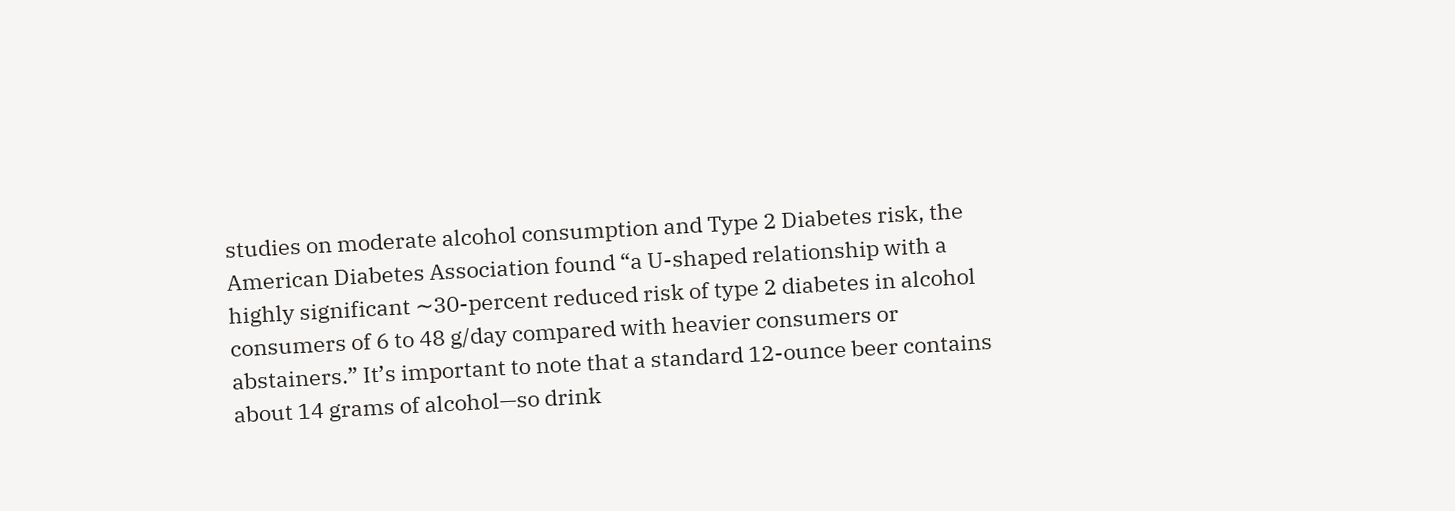studies on moderate alcohol consumption and Type 2 Diabetes risk, the American Diabetes Association found “a U-shaped relationship with a highly significant ∼30-percent reduced risk of type 2 diabetes in alcohol consumers of 6 to 48 g/day compared with heavier consumers or abstainers.” It’s important to note that a standard 12-ounce beer contains about 14 grams of alcohol—so drink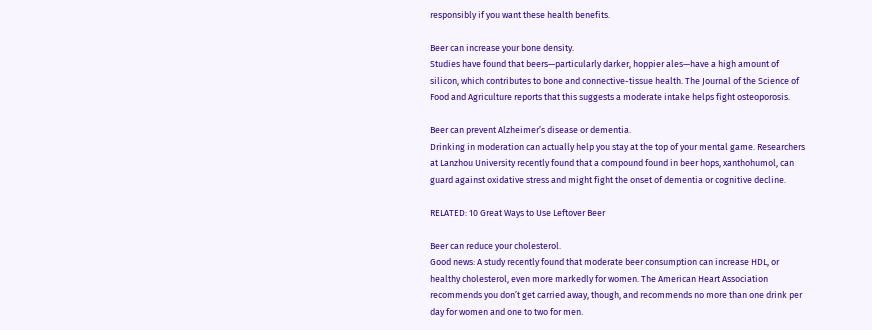responsibly if you want these health benefits.

Beer can increase your bone density.
Studies have found that beers—particularly darker, hoppier ales—have a high amount of silicon, which contributes to bone and connective-tissue health. The Journal of the Science of Food and Agriculture reports that this suggests a moderate intake helps fight osteoporosis.

Beer can prevent Alzheimer’s disease or dementia.
Drinking in moderation can actually help you stay at the top of your mental game. Researchers at Lanzhou University recently found that a compound found in beer hops, xanthohumol, can guard against oxidative stress and might fight the onset of dementia or cognitive decline.

RELATED: 10 Great Ways to Use Leftover Beer

Beer can reduce your cholesterol.
Good news: A study recently found that moderate beer consumption can increase HDL, or healthy cholesterol, even more markedly for women. The American Heart Association recommends you don’t get carried away, though, and recommends no more than one drink per day for women and one to two for men.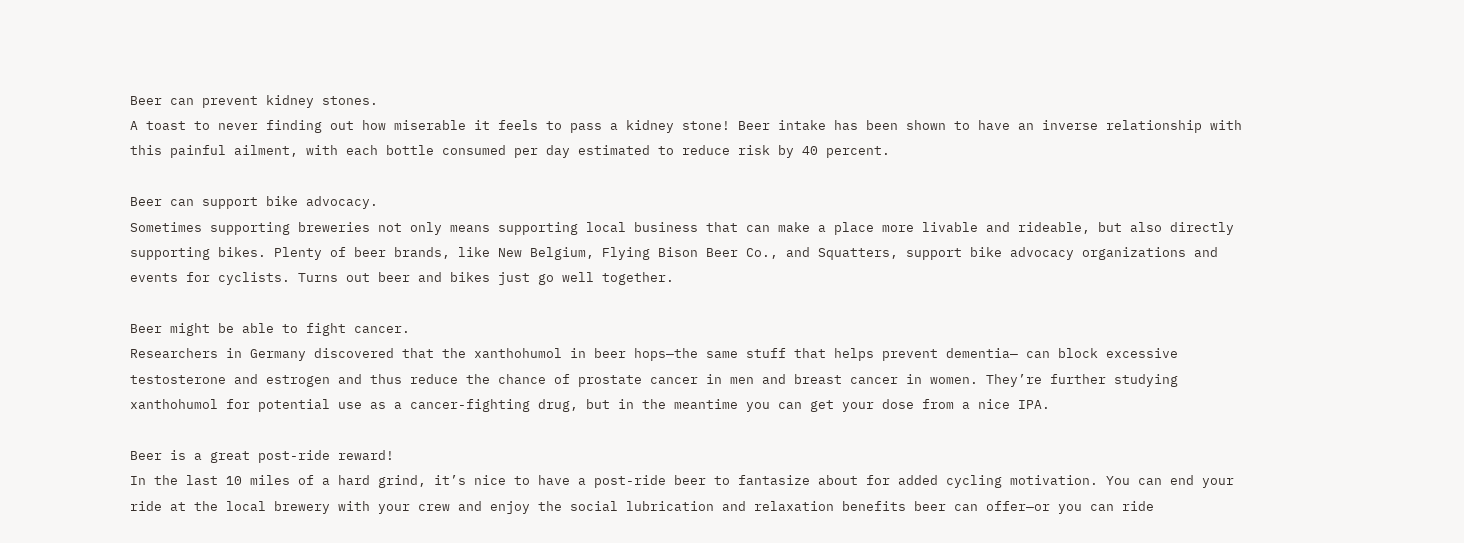Beer can prevent kidney stones.
A toast to never finding out how miserable it feels to pass a kidney stone! Beer intake has been shown to have an inverse relationship with this painful ailment, with each bottle consumed per day estimated to reduce risk by 40 percent.

Beer can support bike advocacy.
Sometimes supporting breweries not only means supporting local business that can make a place more livable and rideable, but also directly supporting bikes. Plenty of beer brands, like New Belgium, Flying Bison Beer Co., and Squatters, support bike advocacy organizations and events for cyclists. Turns out beer and bikes just go well together.

Beer might be able to fight cancer.
Researchers in Germany discovered that the xanthohumol in beer hops—the same stuff that helps prevent dementia— can block excessive testosterone and estrogen and thus reduce the chance of prostate cancer in men and breast cancer in women. They’re further studying xanthohumol for potential use as a cancer-fighting drug, but in the meantime you can get your dose from a nice IPA.

Beer is a great post-ride reward!
In the last 10 miles of a hard grind, it’s nice to have a post-ride beer to fantasize about for added cycling motivation. You can end your ride at the local brewery with your crew and enjoy the social lubrication and relaxation benefits beer can offer—or you can ride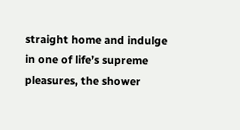straight home and indulge in one of life’s supreme pleasures, the shower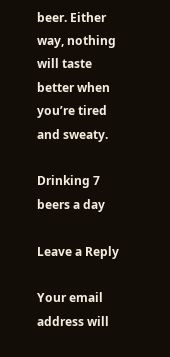beer. Either way, nothing will taste better when you’re tired and sweaty.

Drinking 7 beers a day

Leave a Reply

Your email address will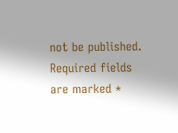not be published. Required fields are marked *